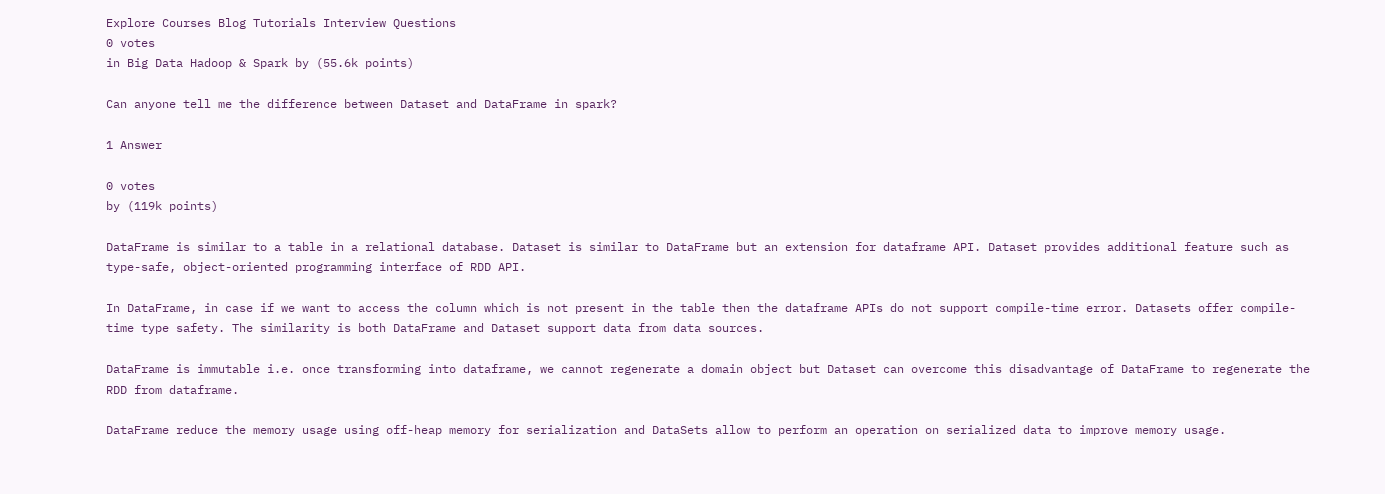Explore Courses Blog Tutorials Interview Questions
0 votes
in Big Data Hadoop & Spark by (55.6k points)

Can anyone tell me the difference between Dataset and DataFrame in spark?

1 Answer

0 votes
by (119k points)

DataFrame is similar to a table in a relational database. Dataset is similar to DataFrame but an extension for dataframe API. Dataset provides additional feature such as type-safe, object-oriented programming interface of RDD API.

In DataFrame, in case if we want to access the column which is not present in the table then the dataframe APIs do not support compile-time error. Datasets offer compile-time type safety. The similarity is both DataFrame and Dataset support data from data sources.

DataFrame is immutable i.e. once transforming into dataframe, we cannot regenerate a domain object but Dataset can overcome this disadvantage of DataFrame to regenerate the RDD from dataframe.

DataFrame reduce the memory usage using off-heap memory for serialization and DataSets allow to perform an operation on serialized data to improve memory usage.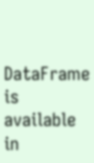DataFrame is available in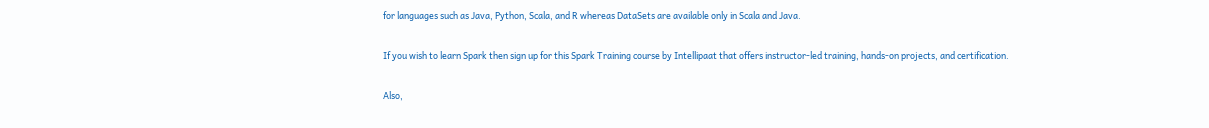for languages such as Java, Python, Scala, and R whereas DataSets are available only in Scala and Java.

If you wish to learn Spark then sign up for this Spark Training course by Intellipaat that offers instructor-led training, hands-on projects, and certification.

Also,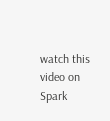watch this video on Spark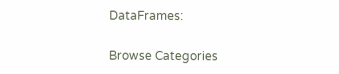DataFrames:

Browse Categories